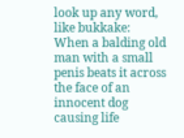look up any word, like bukkake:
When a balding old man with a small penis beats it across the face of an innocent dog causing life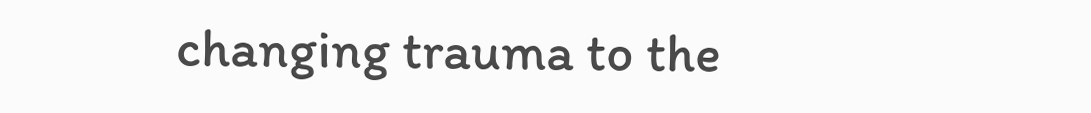changing trauma to the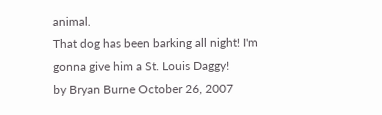animal.
That dog has been barking all night! I'm gonna give him a St. Louis Daggy!
by Bryan Burne October 26, 2007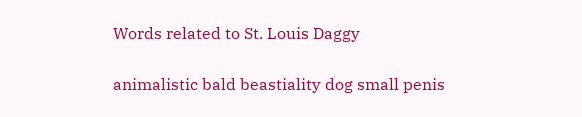Words related to St. Louis Daggy

animalistic bald beastiality dog small penis